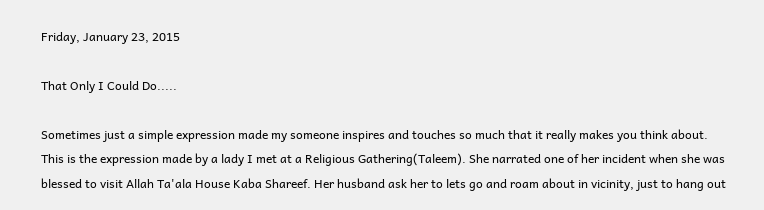Friday, January 23, 2015

That Only I Could Do.....

Sometimes just a simple expression made my someone inspires and touches so much that it really makes you think about. This is the expression made by a lady I met at a Religious Gathering(Taleem). She narrated one of her incident when she was blessed to visit Allah Ta'ala House Kaba Shareef. Her husband ask her to lets go and roam about in vicinity, just to hang out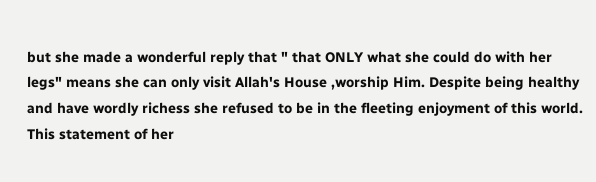but she made a wonderful reply that " that ONLY what she could do with her legs" means she can only visit Allah's House ,worship Him. Despite being healthy and have wordly richess she refused to be in the fleeting enjoyment of this world. This statement of her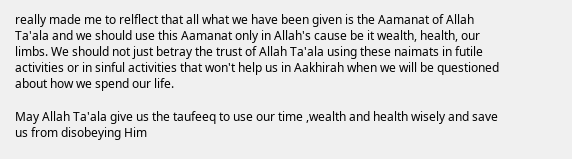really made me to relflect that all what we have been given is the Aamanat of Allah Ta'ala and we should use this Aamanat only in Allah's cause be it wealth, health, our limbs. We should not just betray the trust of Allah Ta'ala using these naimats in futile activities or in sinful activities that won't help us in Aakhirah when we will be questioned about how we spend our life.

May Allah Ta'ala give us the taufeeq to use our time ,wealth and health wisely and save us from disobeying Him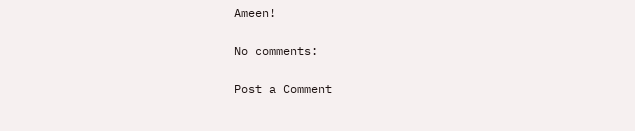Ameen!

No comments:

Post a Comment